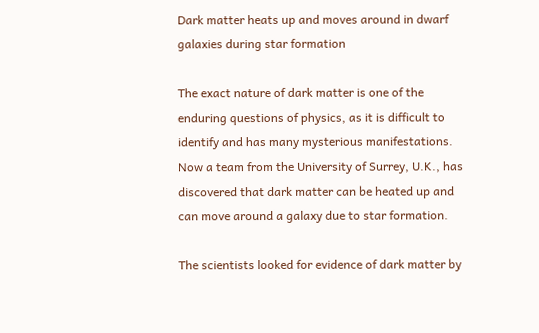Dark matter heats up and moves around in dwarf galaxies during star formation

The exact nature of dark matter is one of the enduring questions of physics, as it is difficult to identify and has many mysterious manifestations. Now a team from the University of Surrey, U.K., has discovered that dark matter can be heated up and can move around a galaxy due to star formation.

The scientists looked for evidence of dark matter by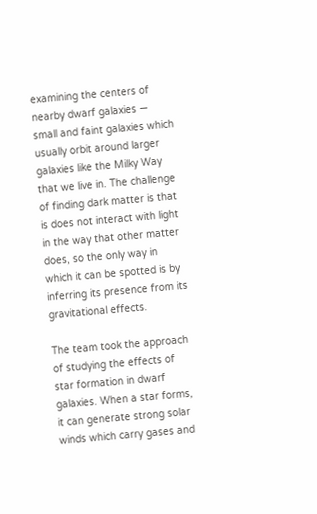examining the centers of nearby dwarf galaxies — small and faint galaxies which usually orbit around larger galaxies like the Milky Way that we live in. The challenge of finding dark matter is that is does not interact with light in the way that other matter does, so the only way in which it can be spotted is by inferring its presence from its gravitational effects.

The team took the approach of studying the effects of star formation in dwarf galaxies. When a star forms, it can generate strong solar winds which carry gases and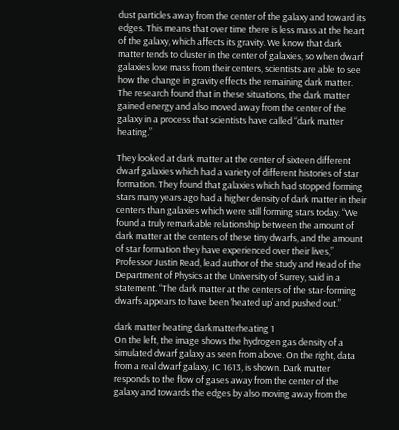dust particles away from the center of the galaxy and toward its edges. This means that over time there is less mass at the heart of the galaxy, which affects its gravity. We know that dark matter tends to cluster in the center of galaxies, so when dwarf galaxies lose mass from their centers, scientists are able to see how the change in gravity effects the remaining dark matter. The research found that in these situations, the dark matter gained energy and also moved away from the center of the galaxy in a process that scientists have called “dark matter heating.”

They looked at dark matter at the center of sixteen different dwarf galaxies which had a variety of different histories of star formation. They found that galaxies which had stopped forming stars many years ago had a higher density of dark matter in their centers than galaxies which were still forming stars today. “We found a truly remarkable relationship between the amount of dark matter at the centers of these tiny dwarfs, and the amount of star formation they have experienced over their lives,” Professor Justin Read, lead author of the study and Head of the Department of Physics at the University of Surrey, said in a statement. “The dark matter at the centers of the star-forming dwarfs appears to have been ‘heated up’ and pushed out.”

dark matter heating darkmatterheating 1
On the left, the image shows the hydrogen gas density of a simulated dwarf galaxy as seen from above. On the right, data from a real dwarf galaxy, IC 1613, is shown. Dark matter responds to the flow of gases away from the center of the galaxy and towards the edges by also moving away from the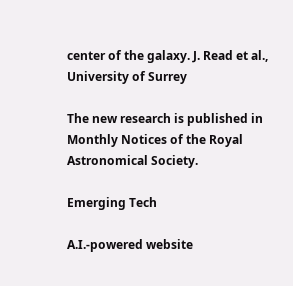center of the galaxy. J. Read et al., University of Surrey

The new research is published in Monthly Notices of the Royal Astronomical Society.

Emerging Tech

A.I.-powered website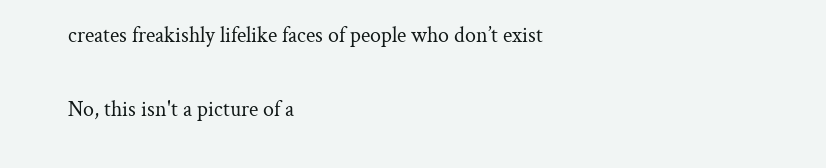creates freakishly lifelike faces of people who don’t exist

No, this isn't a picture of a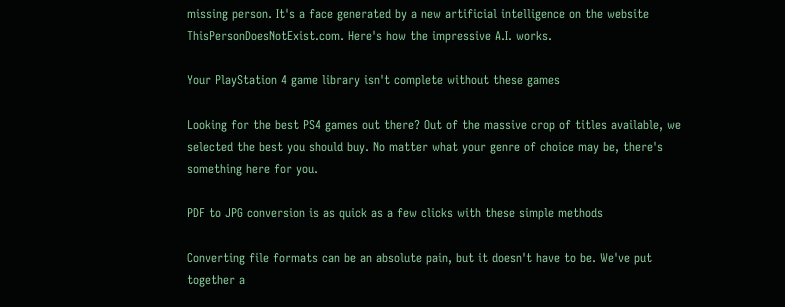missing person. It's a face generated by a new artificial intelligence on the website ThisPersonDoesNotExist.com. Here's how the impressive A.I. works.

Your PlayStation 4 game library isn't complete without these games

Looking for the best PS4 games out there? Out of the massive crop of titles available, we selected the best you should buy. No matter what your genre of choice may be, there's something here for you.

PDF to JPG conversion is as quick as a few clicks with these simple methods

Converting file formats can be an absolute pain, but it doesn't have to be. We've put together a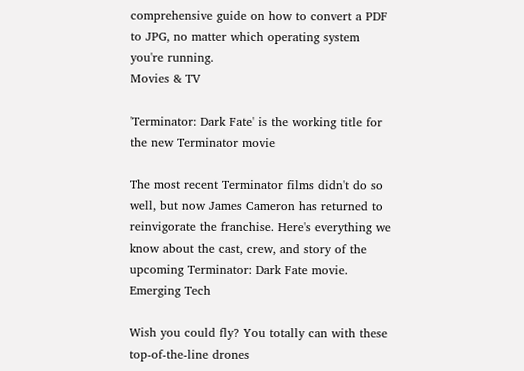comprehensive guide on how to convert a PDF to JPG, no matter which operating system you're running.
Movies & TV

'Terminator: Dark Fate' is the working title for the new Terminator movie

The most recent Terminator films didn't do so well, but now James Cameron has returned to reinvigorate the franchise. Here's everything we know about the cast, crew, and story of the upcoming Terminator: Dark Fate movie.
Emerging Tech

Wish you could fly? You totally can with these top-of-the-line drones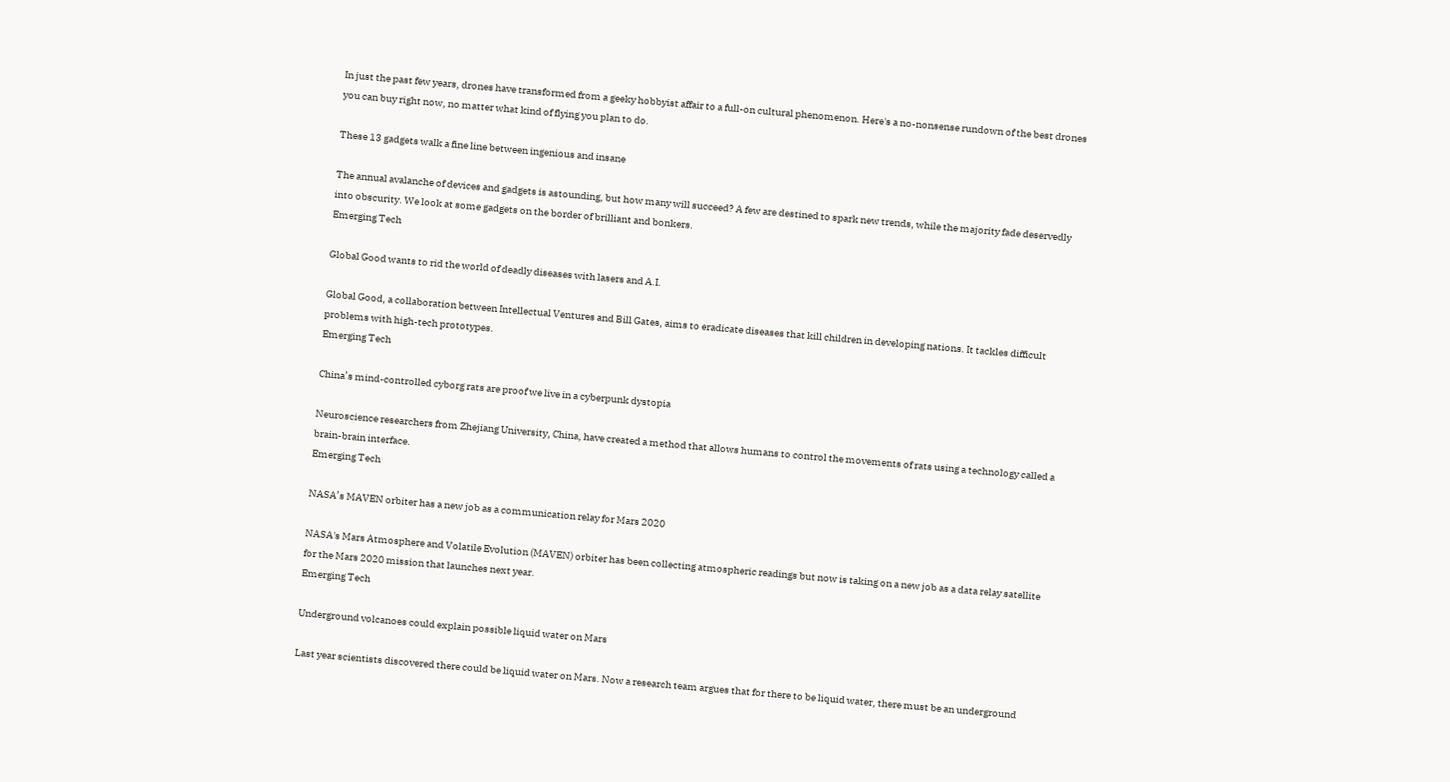In just the past few years, drones have transformed from a geeky hobbyist affair to a full-on cultural phenomenon. Here's a no-nonsense rundown of the best drones you can buy right now, no matter what kind of flying you plan to do.

These 13 gadgets walk a fine line between ingenious and insane

The annual avalanche of devices and gadgets is astounding, but how many will succeed? A few are destined to spark new trends, while the majority fade deservedly into obscurity. We look at some gadgets on the border of brilliant and bonkers.
Emerging Tech

Global Good wants to rid the world of deadly diseases with lasers and A.I.

Global Good, a collaboration between Intellectual Ventures and Bill Gates, aims to eradicate diseases that kill children in developing nations. It tackles difficult problems with high-tech prototypes.
Emerging Tech

China’s mind-controlled cyborg rats are proof we live in a cyberpunk dystopia

Neuroscience researchers from Zhejiang University, China, have created a method that allows humans to control the movements of rats using a technology called a brain-brain interface.
Emerging Tech

NASA’s MAVEN orbiter has a new job as a communication relay for Mars 2020

NASA's Mars Atmosphere and Volatile Evolution (MAVEN) orbiter has been collecting atmospheric readings but now is taking on a new job as a data relay satellite for the Mars 2020 mission that launches next year.
Emerging Tech

Underground volcanoes could explain possible liquid water on Mars

Last year scientists discovered there could be liquid water on Mars. Now a research team argues that for there to be liquid water, there must be an underground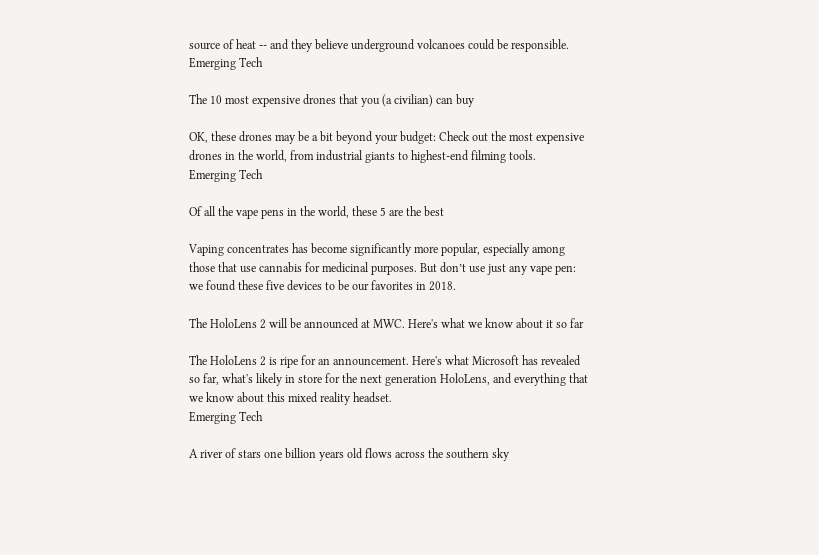source of heat -- and they believe underground volcanoes could be responsible.
Emerging Tech

The 10 most expensive drones that you (a civilian) can buy

OK, these drones may be a bit beyond your budget: Check out the most expensive drones in the world, from industrial giants to highest-end filming tools.
Emerging Tech

Of all the vape pens in the world, these 5 are the best

Vaping concentrates has become significantly more popular, especially among those that use cannabis for medicinal purposes. But don’t use just any vape pen: we found these five devices to be our favorites in 2018.

The HoloLens 2 will be announced at MWC. Here's what we know about it so far

The HoloLens 2 is ripe for an announcement. Here's what Microsoft has revealed so far, what's likely in store for the next generation HoloLens, and everything that we know about this mixed reality headset.
Emerging Tech

A river of stars one billion years old flows across the southern sky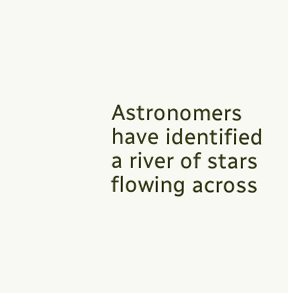Astronomers have identified a river of stars flowing across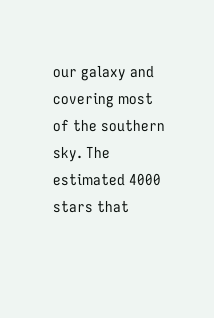our galaxy and covering most of the southern sky. The estimated 4000 stars that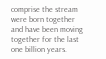comprise the stream were born together and have been moving together for the last one billion years.